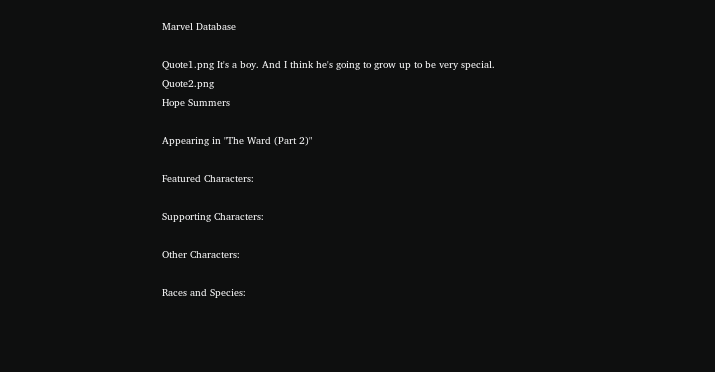Marvel Database

Quote1.png It's a boy. And I think he's going to grow up to be very special. Quote2.png
Hope Summers

Appearing in "The Ward (Part 2)"

Featured Characters:

Supporting Characters:

Other Characters:

Races and Species: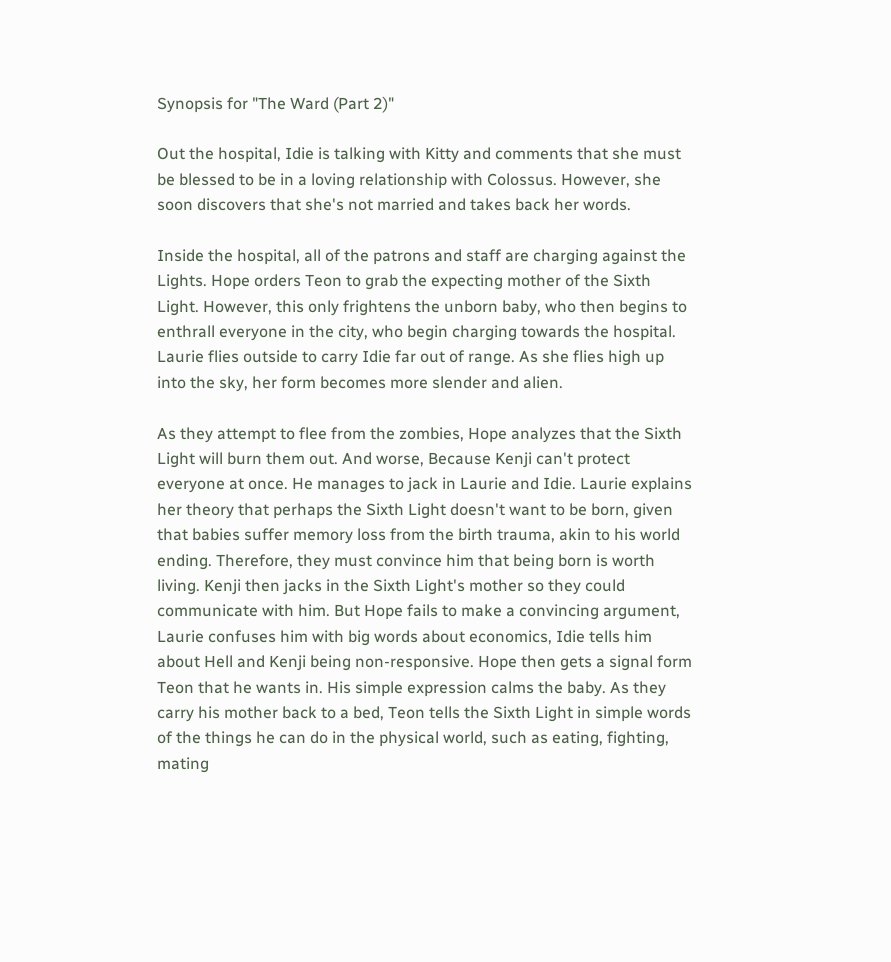Synopsis for "The Ward (Part 2)"

Out the hospital, Idie is talking with Kitty and comments that she must be blessed to be in a loving relationship with Colossus. However, she soon discovers that she's not married and takes back her words.

Inside the hospital, all of the patrons and staff are charging against the Lights. Hope orders Teon to grab the expecting mother of the Sixth Light. However, this only frightens the unborn baby, who then begins to enthrall everyone in the city, who begin charging towards the hospital. Laurie flies outside to carry Idie far out of range. As she flies high up into the sky, her form becomes more slender and alien.

As they attempt to flee from the zombies, Hope analyzes that the Sixth Light will burn them out. And worse, Because Kenji can't protect everyone at once. He manages to jack in Laurie and Idie. Laurie explains her theory that perhaps the Sixth Light doesn't want to be born, given that babies suffer memory loss from the birth trauma, akin to his world ending. Therefore, they must convince him that being born is worth living. Kenji then jacks in the Sixth Light's mother so they could communicate with him. But Hope fails to make a convincing argument, Laurie confuses him with big words about economics, Idie tells him about Hell and Kenji being non-responsive. Hope then gets a signal form Teon that he wants in. His simple expression calms the baby. As they carry his mother back to a bed, Teon tells the Sixth Light in simple words of the things he can do in the physical world, such as eating, fighting, mating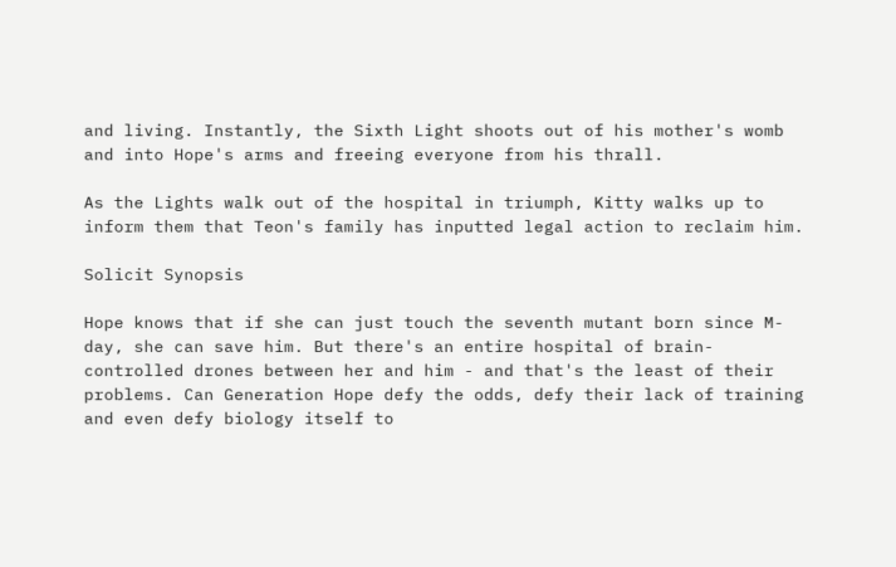and living. Instantly, the Sixth Light shoots out of his mother's womb and into Hope's arms and freeing everyone from his thrall.

As the Lights walk out of the hospital in triumph, Kitty walks up to inform them that Teon's family has inputted legal action to reclaim him.

Solicit Synopsis

Hope knows that if she can just touch the seventh mutant born since M-day, she can save him. But there's an entire hospital of brain-controlled drones between her and him - and that's the least of their problems. Can Generation Hope defy the odds, defy their lack of training and even defy biology itself to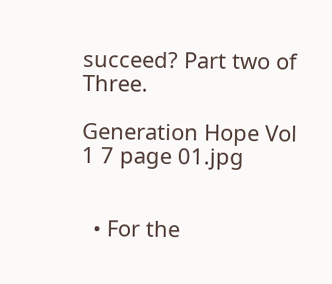succeed? Part two of Three.

Generation Hope Vol 1 7 page 01.jpg


  • For the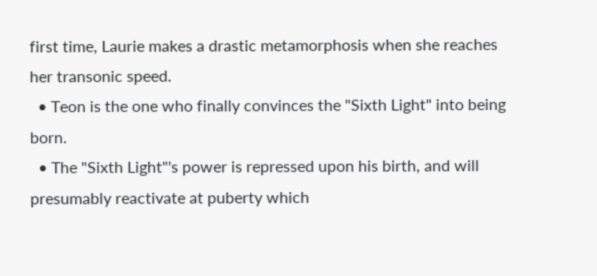first time, Laurie makes a drastic metamorphosis when she reaches her transonic speed.
  • Teon is the one who finally convinces the "Sixth Light" into being born.
  • The "Sixth Light"'s power is repressed upon his birth, and will presumably reactivate at puberty which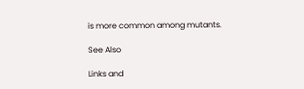is more common among mutants.

See Also

Links and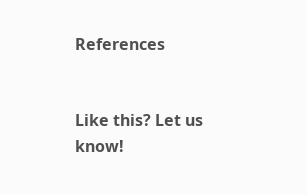References


Like this? Let us know!